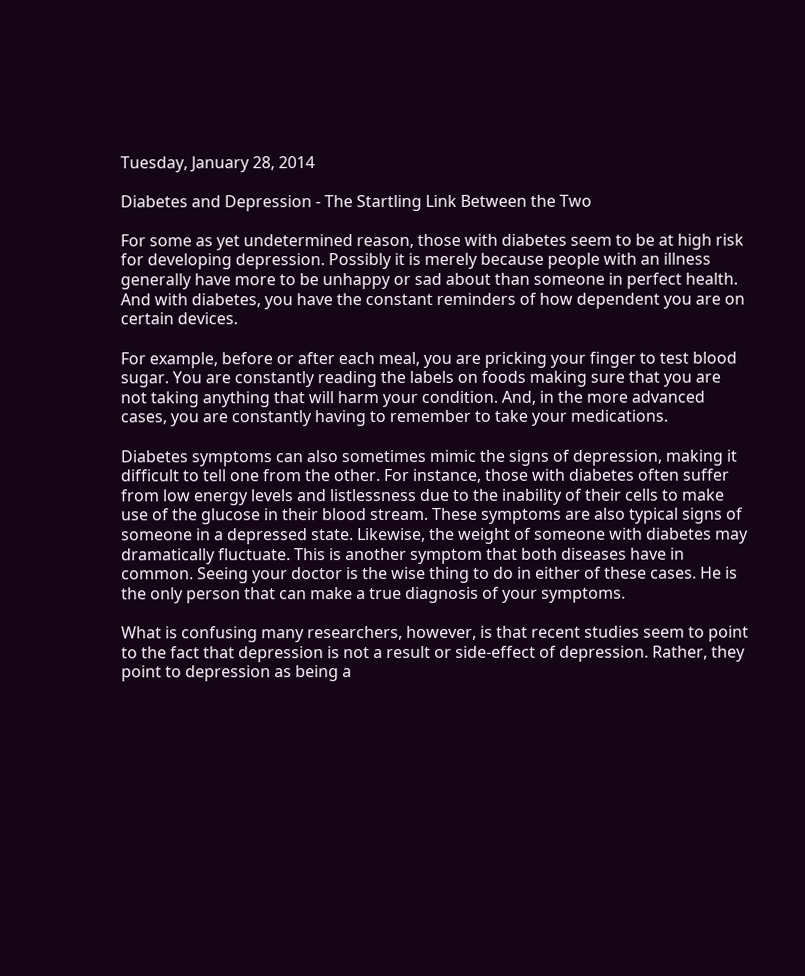Tuesday, January 28, 2014

Diabetes and Depression - The Startling Link Between the Two

For some as yet undetermined reason, those with diabetes seem to be at high risk for developing depression. Possibly it is merely because people with an illness generally have more to be unhappy or sad about than someone in perfect health. And with diabetes, you have the constant reminders of how dependent you are on certain devices.

For example, before or after each meal, you are pricking your finger to test blood sugar. You are constantly reading the labels on foods making sure that you are not taking anything that will harm your condition. And, in the more advanced cases, you are constantly having to remember to take your medications.

Diabetes symptoms can also sometimes mimic the signs of depression, making it difficult to tell one from the other. For instance, those with diabetes often suffer from low energy levels and listlessness due to the inability of their cells to make use of the glucose in their blood stream. These symptoms are also typical signs of someone in a depressed state. Likewise, the weight of someone with diabetes may dramatically fluctuate. This is another symptom that both diseases have in common. Seeing your doctor is the wise thing to do in either of these cases. He is the only person that can make a true diagnosis of your symptoms.

What is confusing many researchers, however, is that recent studies seem to point to the fact that depression is not a result or side-effect of depression. Rather, they point to depression as being a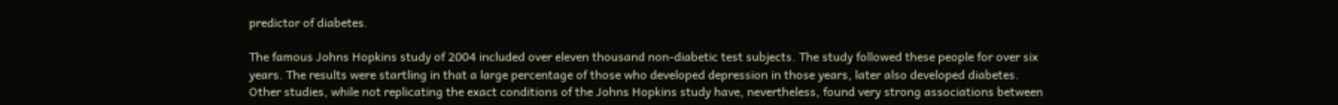predictor of diabetes.

The famous Johns Hopkins study of 2004 included over eleven thousand non-diabetic test subjects. The study followed these people for over six years. The results were startling in that a large percentage of those who developed depression in those years, later also developed diabetes. Other studies, while not replicating the exact conditions of the Johns Hopkins study have, nevertheless, found very strong associations between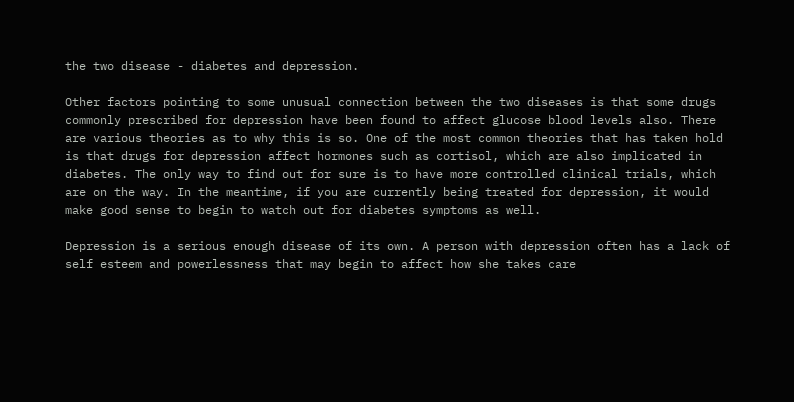the two disease - diabetes and depression.

Other factors pointing to some unusual connection between the two diseases is that some drugs commonly prescribed for depression have been found to affect glucose blood levels also. There are various theories as to why this is so. One of the most common theories that has taken hold is that drugs for depression affect hormones such as cortisol, which are also implicated in diabetes. The only way to find out for sure is to have more controlled clinical trials, which are on the way. In the meantime, if you are currently being treated for depression, it would make good sense to begin to watch out for diabetes symptoms as well.

Depression is a serious enough disease of its own. A person with depression often has a lack of self esteem and powerlessness that may begin to affect how she takes care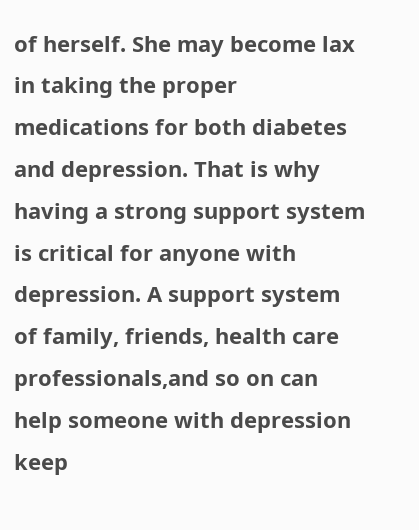of herself. She may become lax in taking the proper medications for both diabetes and depression. That is why having a strong support system is critical for anyone with depression. A support system of family, friends, health care professionals,and so on can help someone with depression keep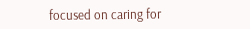focused on caring for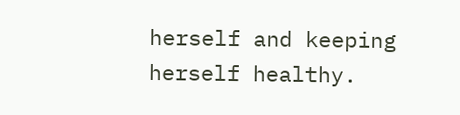herself and keeping herself healthy.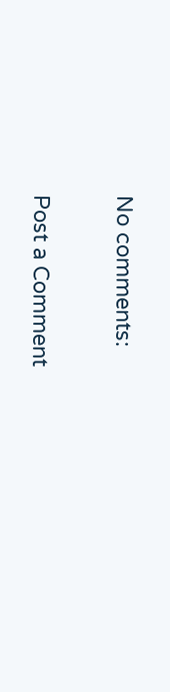No comments:

Post a Comment